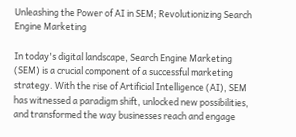Unleashing the Power of AI in SEM; Revolutionizing Search Engine Marketing

In today's digital landscape, Search Engine Marketing (SEM) is a crucial component of a successful marketing strategy. With the rise of Artificial Intelligence (AI), SEM has witnessed a paradigm shift, unlocked new possibilities, and transformed the way businesses reach and engage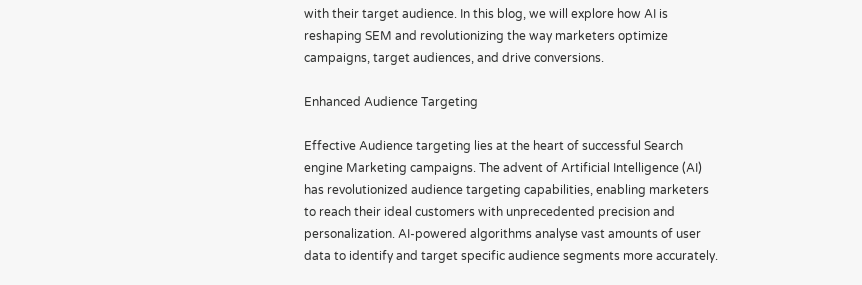with their target audience. In this blog, we will explore how AI is reshaping SEM and revolutionizing the way marketers optimize campaigns, target audiences, and drive conversions.

Enhanced Audience Targeting

Effective Audience targeting lies at the heart of successful Search engine Marketing campaigns. The advent of Artificial Intelligence (AI) has revolutionized audience targeting capabilities, enabling marketers to reach their ideal customers with unprecedented precision and personalization. AI-powered algorithms analyse vast amounts of user data to identify and target specific audience segments more accurately.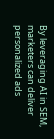By leveraging AI in SEM, marketers can deliver personalized ads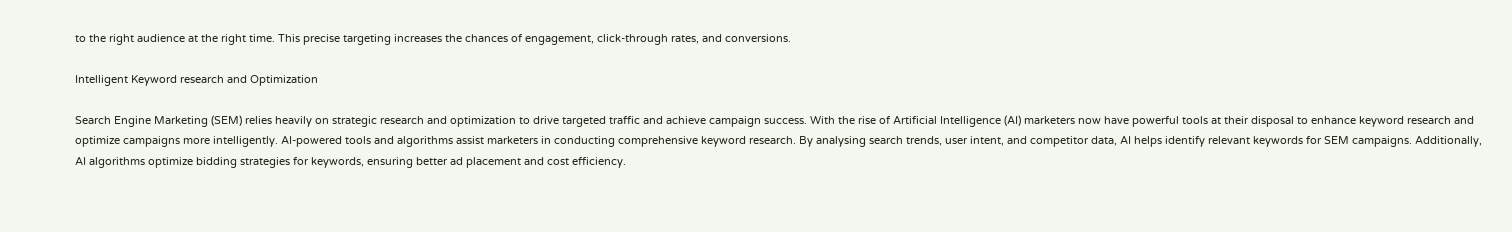to the right audience at the right time. This precise targeting increases the chances of engagement, click-through rates, and conversions.

Intelligent Keyword research and Optimization

Search Engine Marketing (SEM) relies heavily on strategic research and optimization to drive targeted traffic and achieve campaign success. With the rise of Artificial Intelligence (AI) marketers now have powerful tools at their disposal to enhance keyword research and optimize campaigns more intelligently. AI-powered tools and algorithms assist marketers in conducting comprehensive keyword research. By analysing search trends, user intent, and competitor data, AI helps identify relevant keywords for SEM campaigns. Additionally, AI algorithms optimize bidding strategies for keywords, ensuring better ad placement and cost efficiency.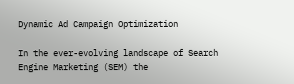Dynamic Ad Campaign Optimization

In the ever-evolving landscape of Search Engine Marketing (SEM) the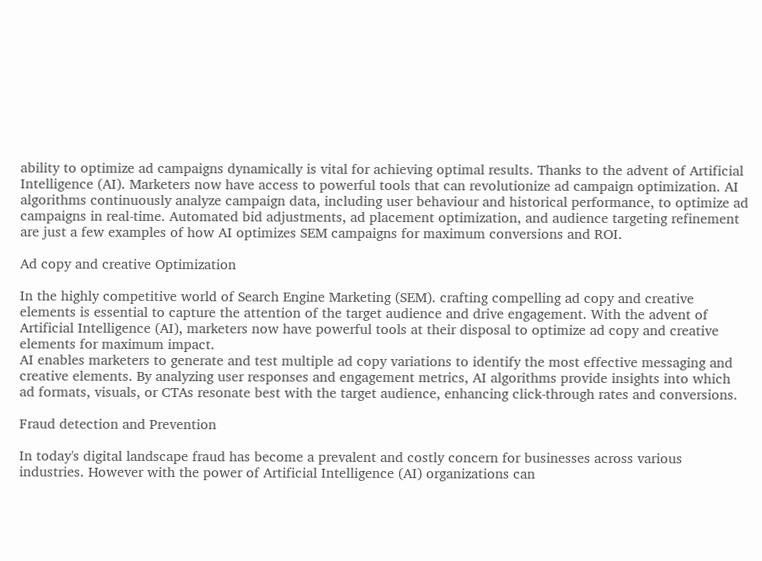ability to optimize ad campaigns dynamically is vital for achieving optimal results. Thanks to the advent of Artificial Intelligence (AI). Marketers now have access to powerful tools that can revolutionize ad campaign optimization. AI algorithms continuously analyze campaign data, including user behaviour and historical performance, to optimize ad campaigns in real-time. Automated bid adjustments, ad placement optimization, and audience targeting refinement are just a few examples of how AI optimizes SEM campaigns for maximum conversions and ROI.

Ad copy and creative Optimization

In the highly competitive world of Search Engine Marketing (SEM). crafting compelling ad copy and creative elements is essential to capture the attention of the target audience and drive engagement. With the advent of Artificial Intelligence (AI), marketers now have powerful tools at their disposal to optimize ad copy and creative elements for maximum impact.
AI enables marketers to generate and test multiple ad copy variations to identify the most effective messaging and creative elements. By analyzing user responses and engagement metrics, AI algorithms provide insights into which ad formats, visuals, or CTAs resonate best with the target audience, enhancing click-through rates and conversions.

Fraud detection and Prevention

In today's digital landscape fraud has become a prevalent and costly concern for businesses across various industries. However with the power of Artificial Intelligence (AI) organizations can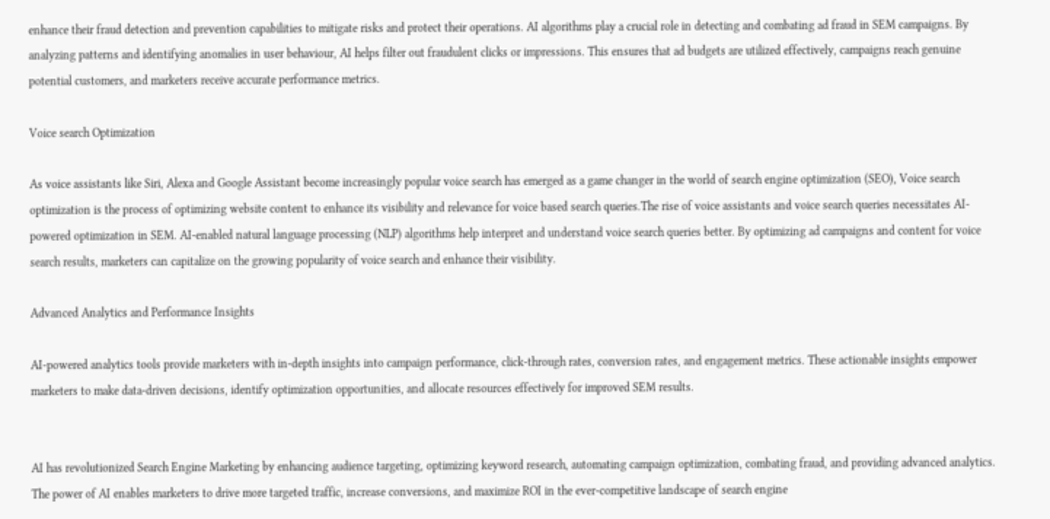enhance their fraud detection and prevention capabilities to mitigate risks and protect their operations. AI algorithms play a crucial role in detecting and combating ad fraud in SEM campaigns. By analyzing patterns and identifying anomalies in user behaviour, AI helps filter out fraudulent clicks or impressions. This ensures that ad budgets are utilized effectively, campaigns reach genuine potential customers, and marketers receive accurate performance metrics.

Voice search Optimization

As voice assistants like Siri, Alexa and Google Assistant become increasingly popular voice search has emerged as a game changer in the world of search engine optimization (SEO), Voice search optimization is the process of optimizing website content to enhance its visibility and relevance for voice based search queries.The rise of voice assistants and voice search queries necessitates AI-powered optimization in SEM. AI-enabled natural language processing (NLP) algorithms help interpret and understand voice search queries better. By optimizing ad campaigns and content for voice search results, marketers can capitalize on the growing popularity of voice search and enhance their visibility.

Advanced Analytics and Performance Insights

AI-powered analytics tools provide marketers with in-depth insights into campaign performance, click-through rates, conversion rates, and engagement metrics. These actionable insights empower marketers to make data-driven decisions, identify optimization opportunities, and allocate resources effectively for improved SEM results.


AI has revolutionized Search Engine Marketing by enhancing audience targeting, optimizing keyword research, automating campaign optimization, combating fraud, and providing advanced analytics. The power of AI enables marketers to drive more targeted traffic, increase conversions, and maximize ROI in the ever-competitive landscape of search engine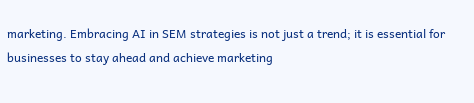marketing. Embracing AI in SEM strategies is not just a trend; it is essential for businesses to stay ahead and achieve marketing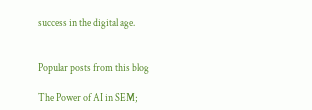success in the digital age.


Popular posts from this blog

The Power of AI in SEM;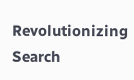Revolutionizing Search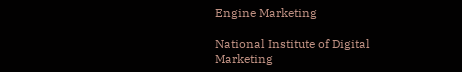Engine Marketing

National Institute of Digital Marketing